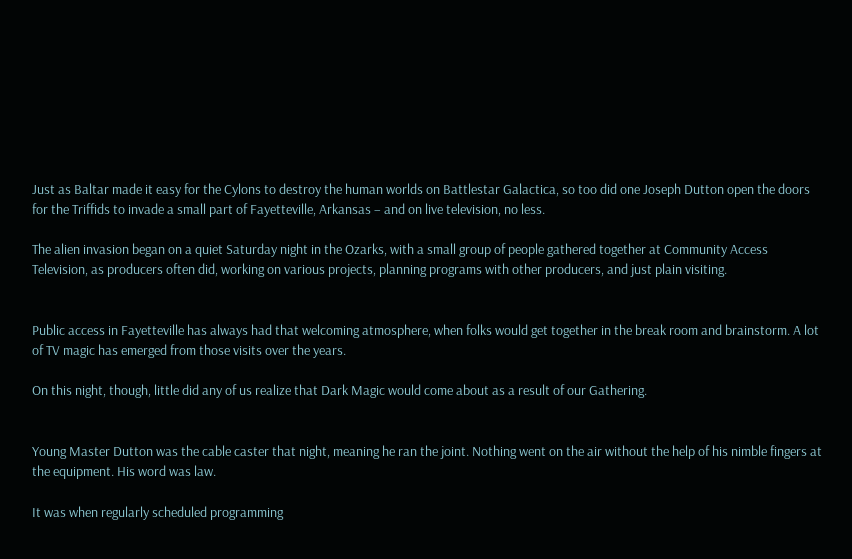Just as Baltar made it easy for the Cylons to destroy the human worlds on Battlestar Galactica, so too did one Joseph Dutton open the doors for the Triffids to invade a small part of Fayetteville, Arkansas – and on live television, no less.

The alien invasion began on a quiet Saturday night in the Ozarks, with a small group of people gathered together at Community Access Television, as producers often did, working on various projects, planning programs with other producers, and just plain visiting.


Public access in Fayetteville has always had that welcoming atmosphere, when folks would get together in the break room and brainstorm. A lot of TV magic has emerged from those visits over the years.

On this night, though, little did any of us realize that Dark Magic would come about as a result of our Gathering.


Young Master Dutton was the cable caster that night, meaning he ran the joint. Nothing went on the air without the help of his nimble fingers at the equipment. His word was law.

It was when regularly scheduled programming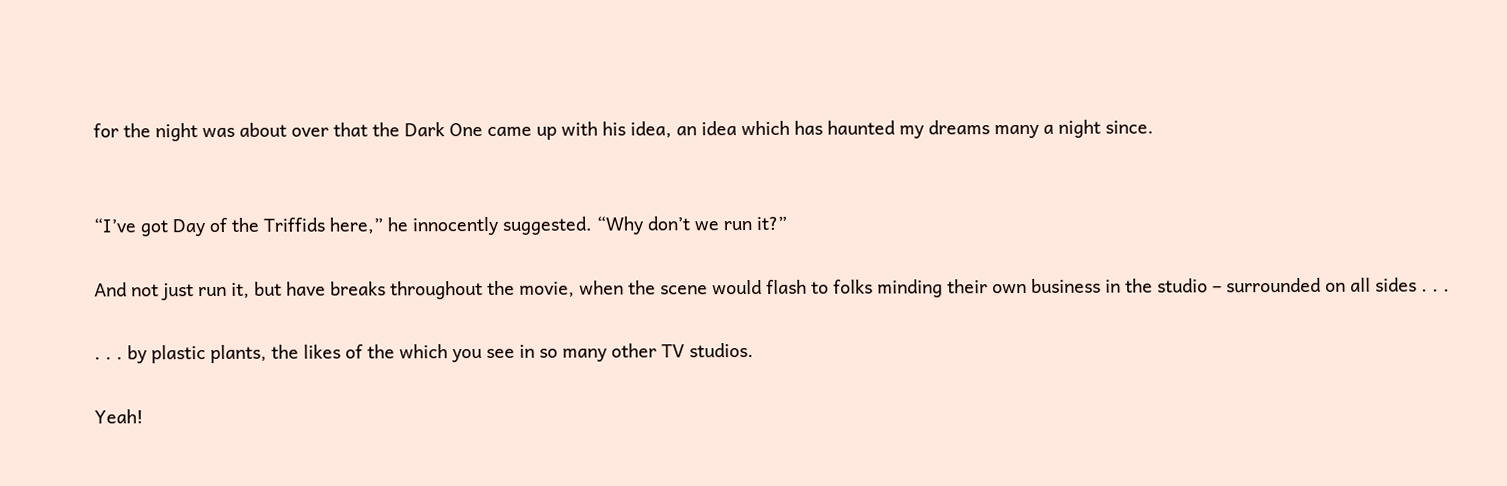for the night was about over that the Dark One came up with his idea, an idea which has haunted my dreams many a night since.


“I’ve got Day of the Triffids here,” he innocently suggested. “Why don’t we run it?”

And not just run it, but have breaks throughout the movie, when the scene would flash to folks minding their own business in the studio – surrounded on all sides . . .

. . . by plastic plants, the likes of the which you see in so many other TV studios.

Yeah!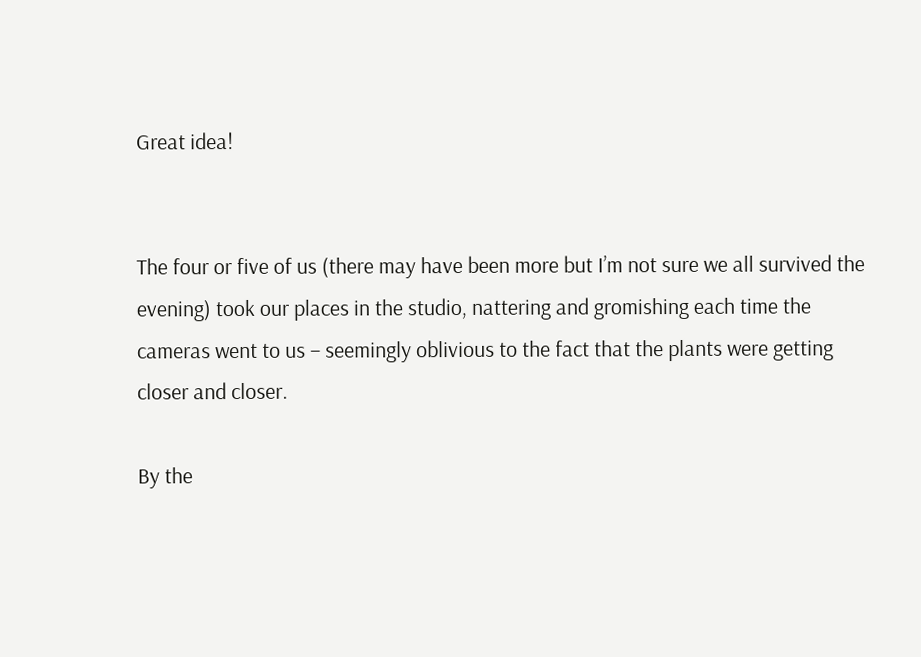Great idea!


The four or five of us (there may have been more but I’m not sure we all survived the evening) took our places in the studio, nattering and gromishing each time the cameras went to us – seemingly oblivious to the fact that the plants were getting closer and closer.

By the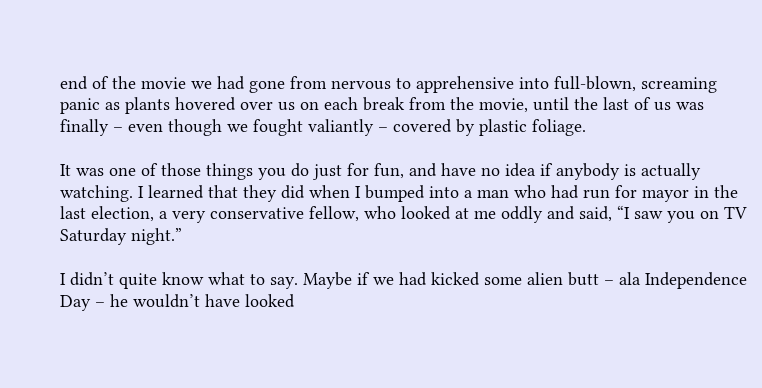end of the movie we had gone from nervous to apprehensive into full-blown, screaming panic as plants hovered over us on each break from the movie, until the last of us was finally – even though we fought valiantly – covered by plastic foliage.

It was one of those things you do just for fun, and have no idea if anybody is actually watching. I learned that they did when I bumped into a man who had run for mayor in the last election, a very conservative fellow, who looked at me oddly and said, “I saw you on TV Saturday night.”

I didn’t quite know what to say. Maybe if we had kicked some alien butt – ala Independence Day – he wouldn’t have looked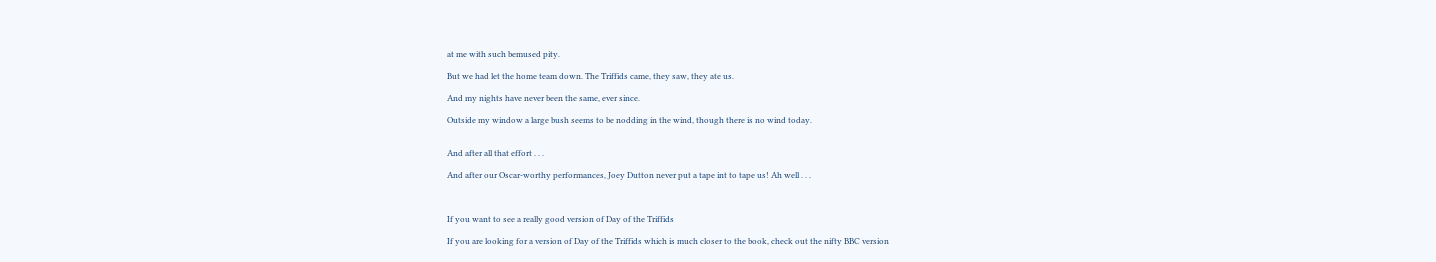at me with such bemused pity.

But we had let the home team down. The Triffids came, they saw, they ate us.

And my nights have never been the same, ever since.

Outside my window a large bush seems to be nodding in the wind, though there is no wind today.


And after all that effort . . .

And after our Oscar-worthy performances, Joey Dutton never put a tape int to tape us! Ah well . . .



If you want to see a really good version of Day of the Triffids

If you are looking for a version of Day of the Triffids which is much closer to the book, check out the nifty BBC version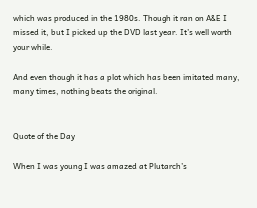which was produced in the 1980s. Though it ran on A&E I missed it, but I picked up the DVD last year. It’s well worth your while.

And even though it has a plot which has been imitated many, many times, nothing beats the original.


Quote of the Day

When I was young I was amazed at Plutarch’s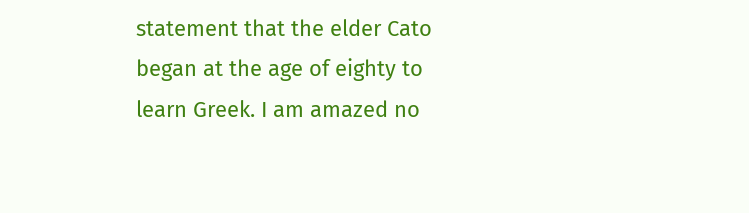statement that the elder Cato began at the age of eighty to learn Greek. I am amazed no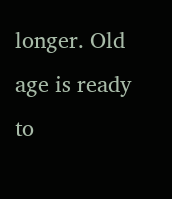longer. Old age is ready to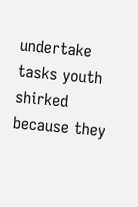undertake tasks youth shirked because they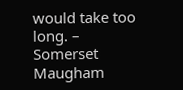would take too long. – Somerset Maugham